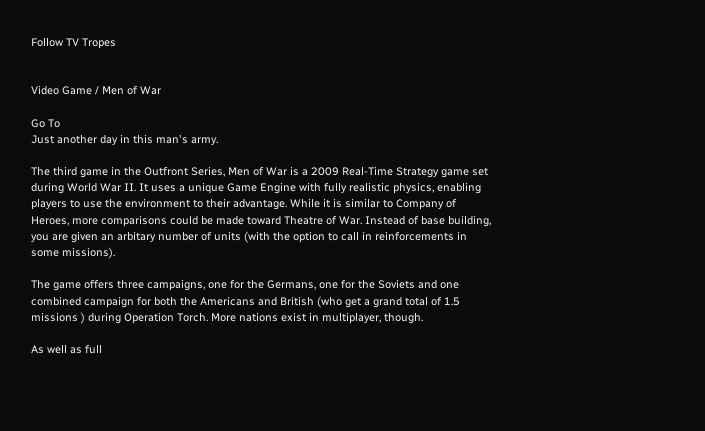Follow TV Tropes


Video Game / Men of War

Go To
Just another day in this man's army.

The third game in the Outfront Series, Men of War is a 2009 Real-Time Strategy game set during World War II. It uses a unique Game Engine with fully realistic physics, enabling players to use the environment to their advantage. While it is similar to Company of Heroes, more comparisons could be made toward Theatre of War. Instead of base building, you are given an arbitary number of units (with the option to call in reinforcements in some missions).

The game offers three campaigns, one for the Germans, one for the Soviets and one combined campaign for both the Americans and British (who get a grand total of 1.5 missions ) during Operation Torch. More nations exist in multiplayer, though.

As well as full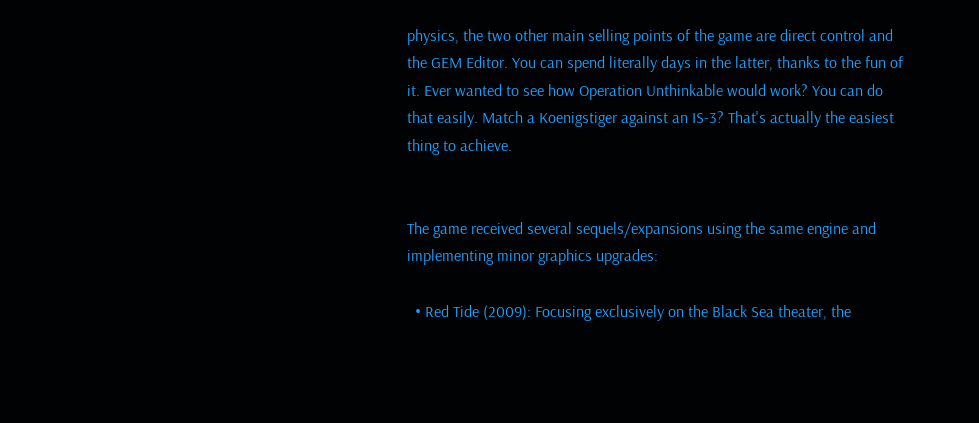physics, the two other main selling points of the game are direct control and the GEM Editor. You can spend literally days in the latter, thanks to the fun of it. Ever wanted to see how Operation Unthinkable would work? You can do that easily. Match a Koenigstiger against an IS-3? That's actually the easiest thing to achieve.


The game received several sequels/expansions using the same engine and implementing minor graphics upgrades:

  • Red Tide (2009): Focusing exclusively on the Black Sea theater, the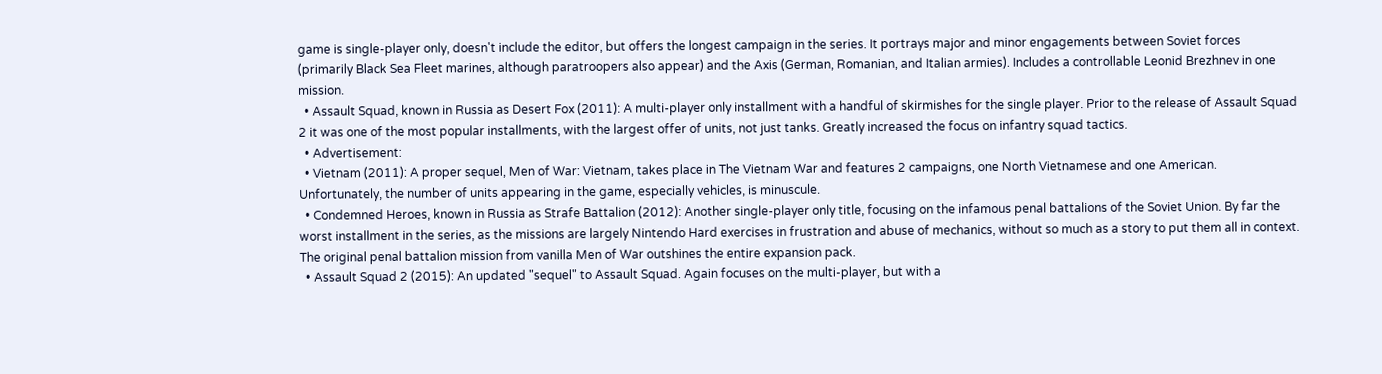game is single-player only, doesn't include the editor, but offers the longest campaign in the series. It portrays major and minor engagements between Soviet forces (primarily Black Sea Fleet marines, although paratroopers also appear) and the Axis (German, Romanian, and Italian armies). Includes a controllable Leonid Brezhnev in one mission.
  • Assault Squad, known in Russia as Desert Fox (2011): A multi-player only installment with a handful of skirmishes for the single player. Prior to the release of Assault Squad 2 it was one of the most popular installments, with the largest offer of units, not just tanks. Greatly increased the focus on infantry squad tactics.
  • Advertisement:
  • Vietnam (2011): A proper sequel, Men of War: Vietnam, takes place in The Vietnam War and features 2 campaigns, one North Vietnamese and one American. Unfortunately, the number of units appearing in the game, especially vehicles, is minuscule.
  • Condemned Heroes, known in Russia as Strafe Battalion (2012): Another single-player only title, focusing on the infamous penal battalions of the Soviet Union. By far the worst installment in the series, as the missions are largely Nintendo Hard exercises in frustration and abuse of mechanics, without so much as a story to put them all in context. The original penal battalion mission from vanilla Men of War outshines the entire expansion pack.
  • Assault Squad 2 (2015): An updated "sequel" to Assault Squad. Again focuses on the multi-player, but with a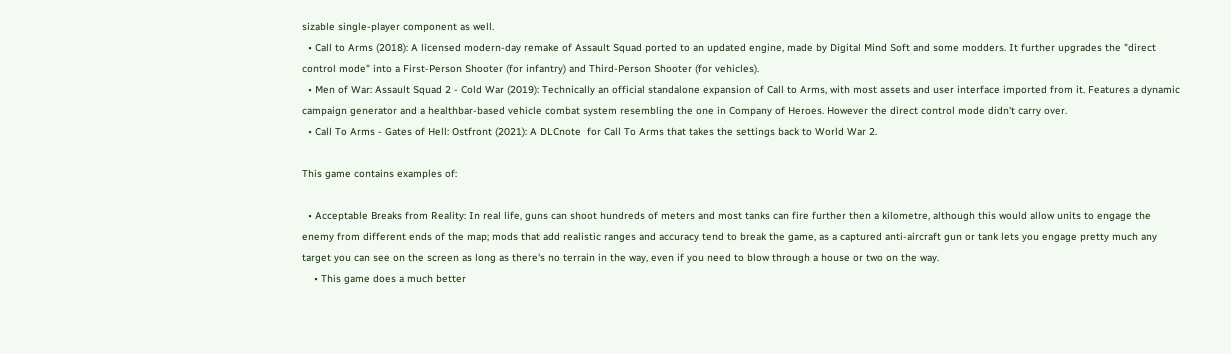sizable single-player component as well.
  • Call to Arms (2018): A licensed modern-day remake of Assault Squad ported to an updated engine, made by Digital Mind Soft and some modders. It further upgrades the "direct control mode" into a First-Person Shooter (for infantry) and Third-Person Shooter (for vehicles).
  • Men of War: Assault Squad 2 - Cold War (2019): Technically an official standalone expansion of Call to Arms, with most assets and user interface imported from it. Features a dynamic campaign generator and a healthbar-based vehicle combat system resembling the one in Company of Heroes. However the direct control mode didn't carry over.
  • Call To Arms - Gates of Hell: Ostfront (2021): A DLCnote  for Call To Arms that takes the settings back to World War 2.

This game contains examples of:

  • Acceptable Breaks from Reality: In real life, guns can shoot hundreds of meters and most tanks can fire further then a kilometre, although this would allow units to engage the enemy from different ends of the map; mods that add realistic ranges and accuracy tend to break the game, as a captured anti-aircraft gun or tank lets you engage pretty much any target you can see on the screen as long as there's no terrain in the way, even if you need to blow through a house or two on the way.
    • This game does a much better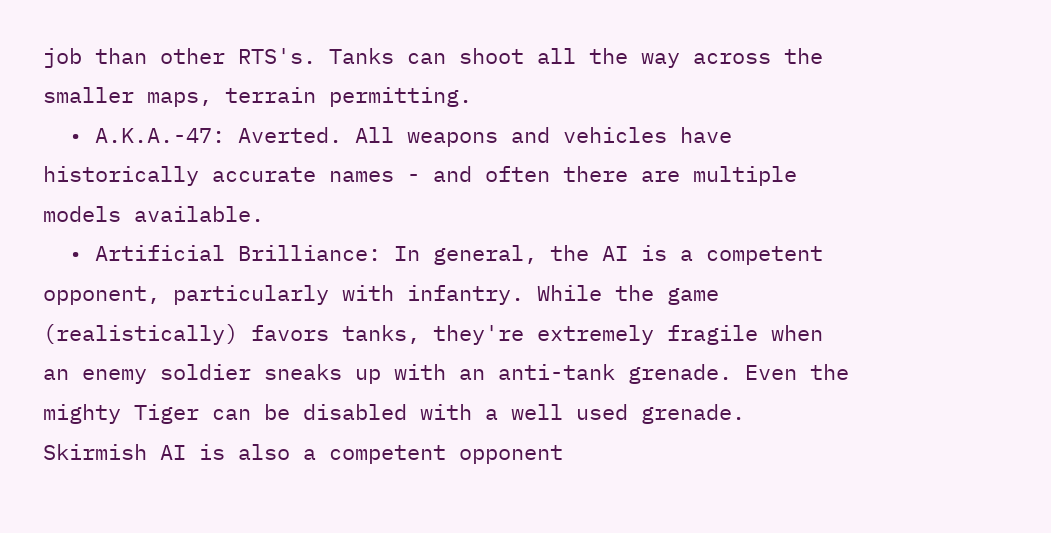job than other RTS's. Tanks can shoot all the way across the smaller maps, terrain permitting.
  • A.K.A.-47: Averted. All weapons and vehicles have historically accurate names - and often there are multiple models available.
  • Artificial Brilliance: In general, the AI is a competent opponent, particularly with infantry. While the game (realistically) favors tanks, they're extremely fragile when an enemy soldier sneaks up with an anti-tank grenade. Even the mighty Tiger can be disabled with a well used grenade. Skirmish AI is also a competent opponent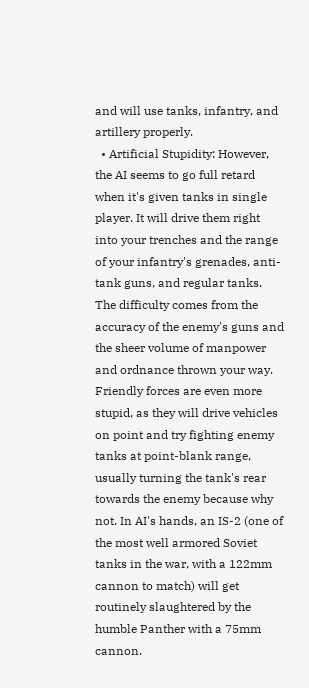and will use tanks, infantry, and artillery properly.
  • Artificial Stupidity: However, the AI seems to go full retard when it's given tanks in single player. It will drive them right into your trenches and the range of your infantry's grenades, anti-tank guns, and regular tanks. The difficulty comes from the accuracy of the enemy's guns and the sheer volume of manpower and ordnance thrown your way. Friendly forces are even more stupid, as they will drive vehicles on point and try fighting enemy tanks at point-blank range, usually turning the tank's rear towards the enemy because why not. In AI's hands, an IS-2 (one of the most well armored Soviet tanks in the war, with a 122mm cannon to match) will get routinely slaughtered by the humble Panther with a 75mm cannon.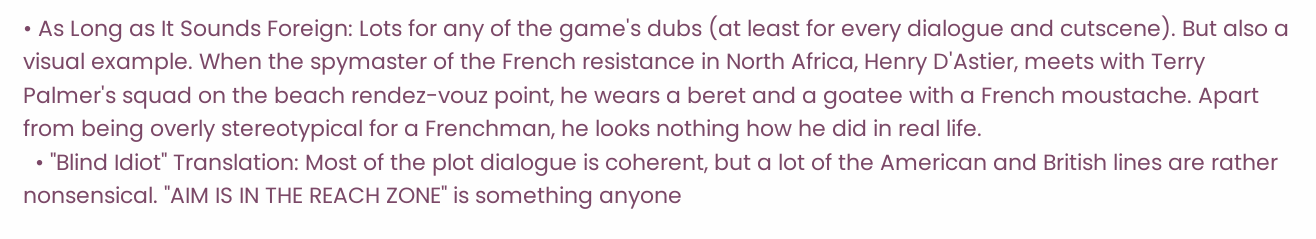• As Long as It Sounds Foreign: Lots for any of the game's dubs (at least for every dialogue and cutscene). But also a visual example. When the spymaster of the French resistance in North Africa, Henry D'Astier, meets with Terry Palmer's squad on the beach rendez-vouz point, he wears a beret and a goatee with a French moustache. Apart from being overly stereotypical for a Frenchman, he looks nothing how he did in real life.
  • "Blind Idiot" Translation: Most of the plot dialogue is coherent, but a lot of the American and British lines are rather nonsensical. "AIM IS IN THE REACH ZONE" is something anyone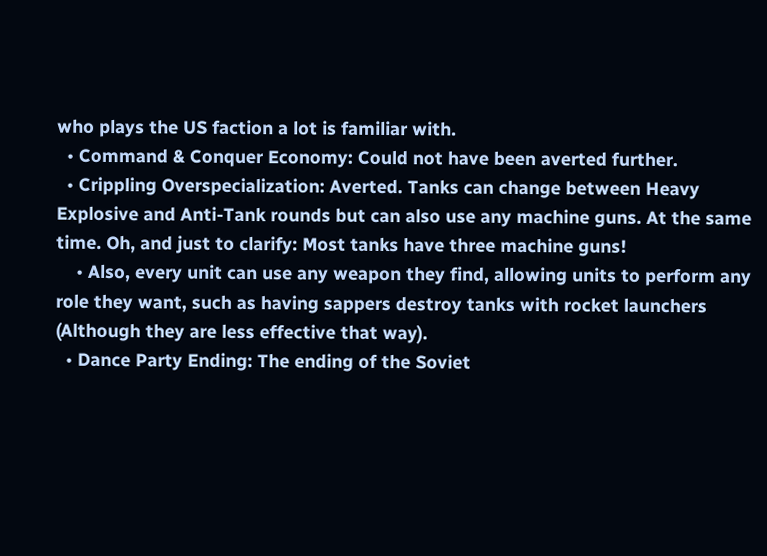who plays the US faction a lot is familiar with.
  • Command & Conquer Economy: Could not have been averted further.
  • Crippling Overspecialization: Averted. Tanks can change between Heavy Explosive and Anti-Tank rounds but can also use any machine guns. At the same time. Oh, and just to clarify: Most tanks have three machine guns!
    • Also, every unit can use any weapon they find, allowing units to perform any role they want, such as having sappers destroy tanks with rocket launchers (Although they are less effective that way).
  • Dance Party Ending: The ending of the Soviet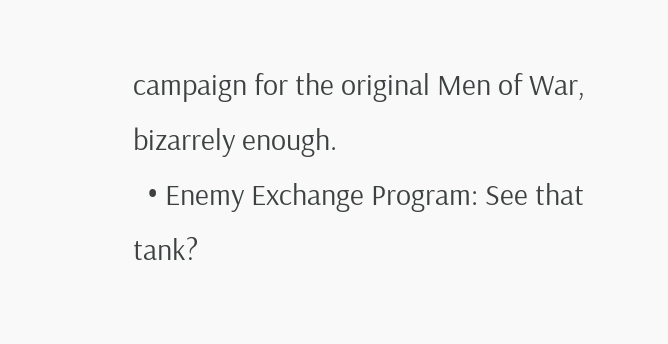campaign for the original Men of War, bizarrely enough.
  • Enemy Exchange Program: See that tank?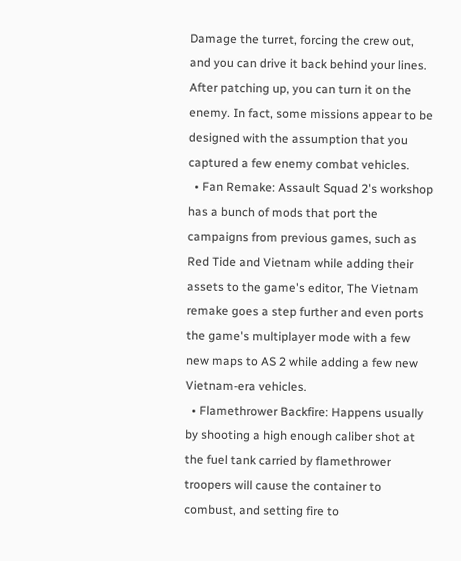Damage the turret, forcing the crew out, and you can drive it back behind your lines. After patching up, you can turn it on the enemy. In fact, some missions appear to be designed with the assumption that you captured a few enemy combat vehicles.
  • Fan Remake: Assault Squad 2's workshop has a bunch of mods that port the campaigns from previous games, such as Red Tide and Vietnam while adding their assets to the game's editor, The Vietnam remake goes a step further and even ports the game's multiplayer mode with a few new maps to AS 2 while adding a few new Vietnam-era vehicles.
  • Flamethrower Backfire: Happens usually by shooting a high enough caliber shot at the fuel tank carried by flamethrower troopers will cause the container to combust, and setting fire to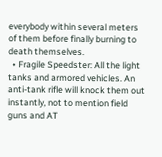everybody within several meters of them before finally burning to death themselves.
  • Fragile Speedster: All the light tanks and armored vehicles. An anti-tank rifle will knock them out instantly, not to mention field guns and AT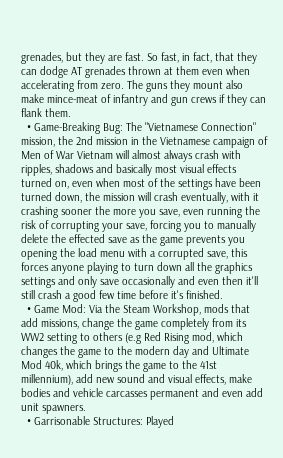grenades, but they are fast. So fast, in fact, that they can dodge AT grenades thrown at them even when accelerating from zero. The guns they mount also make mince-meat of infantry and gun crews if they can flank them.
  • Game-Breaking Bug: The "Vietnamese Connection" mission, the 2nd mission in the Vietnamese campaign of Men of War Vietnam will almost always crash with ripples, shadows and basically most visual effects turned on, even when most of the settings have been turned down, the mission will crash eventually, with it crashing sooner the more you save, even running the risk of corrupting your save, forcing you to manually delete the effected save as the game prevents you opening the load menu with a corrupted save, this forces anyone playing to turn down all the graphics settings and only save occasionally and even then it'll still crash a good few time before it's finished.
  • Game Mod: Via the Steam Workshop, mods that add missions, change the game completely from its WW2 setting to others (e.g Red Rising mod, which changes the game to the modern day and Ultimate Mod 40k, which brings the game to the 41st millennium), add new sound and visual effects, make bodies and vehicle carcasses permanent and even add unit spawners.
  • Garrisonable Structures: Played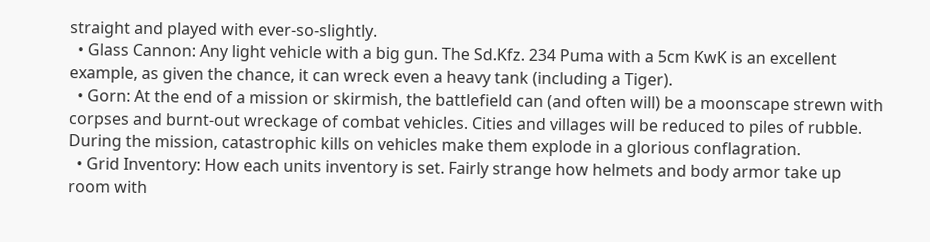straight and played with ever-so-slightly.
  • Glass Cannon: Any light vehicle with a big gun. The Sd.Kfz. 234 Puma with a 5cm KwK is an excellent example, as given the chance, it can wreck even a heavy tank (including a Tiger).
  • Gorn: At the end of a mission or skirmish, the battlefield can (and often will) be a moonscape strewn with corpses and burnt-out wreckage of combat vehicles. Cities and villages will be reduced to piles of rubble. During the mission, catastrophic kills on vehicles make them explode in a glorious conflagration.
  • Grid Inventory: How each units inventory is set. Fairly strange how helmets and body armor take up room with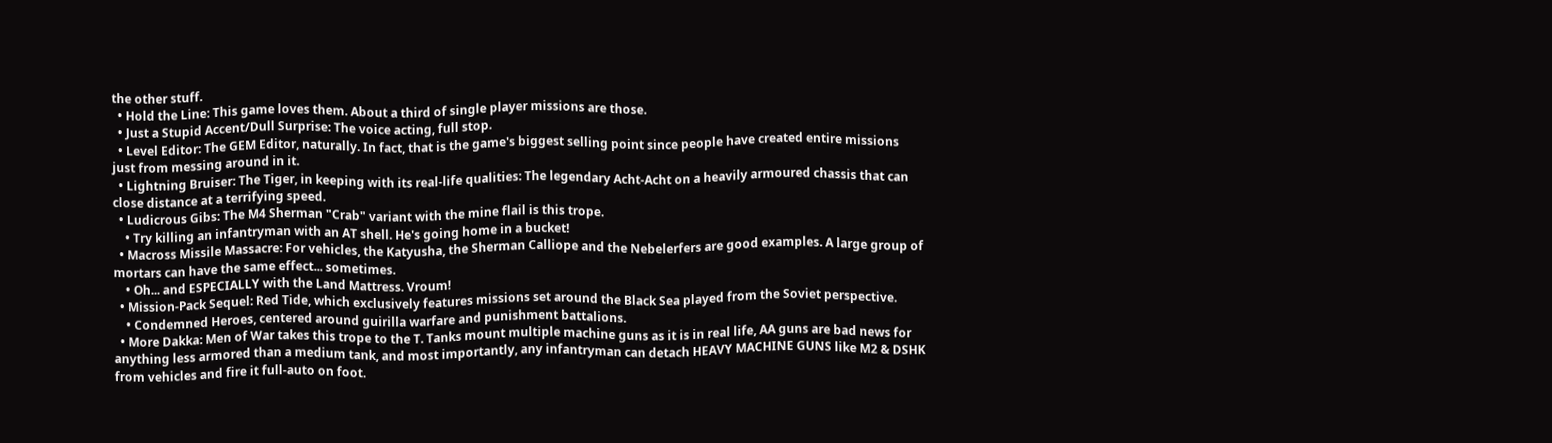the other stuff.
  • Hold the Line: This game loves them. About a third of single player missions are those.
  • Just a Stupid Accent/Dull Surprise: The voice acting, full stop.
  • Level Editor: The GEM Editor, naturally. In fact, that is the game's biggest selling point since people have created entire missions just from messing around in it.
  • Lightning Bruiser: The Tiger, in keeping with its real-life qualities: The legendary Acht-Acht on a heavily armoured chassis that can close distance at a terrifying speed.
  • Ludicrous Gibs: The M4 Sherman "Crab" variant with the mine flail is this trope.
    • Try killing an infantryman with an AT shell. He's going home in a bucket!
  • Macross Missile Massacre: For vehicles, the Katyusha, the Sherman Calliope and the Nebelerfers are good examples. A large group of mortars can have the same effect... sometimes.
    • Oh... and ESPECIALLY with the Land Mattress. Vroum!
  • Mission-Pack Sequel: Red Tide, which exclusively features missions set around the Black Sea played from the Soviet perspective.
    • Condemned Heroes, centered around guirilla warfare and punishment battalions.
  • More Dakka: Men of War takes this trope to the T. Tanks mount multiple machine guns as it is in real life, AA guns are bad news for anything less armored than a medium tank, and most importantly, any infantryman can detach HEAVY MACHINE GUNS like M2 & DSHK from vehicles and fire it full-auto on foot.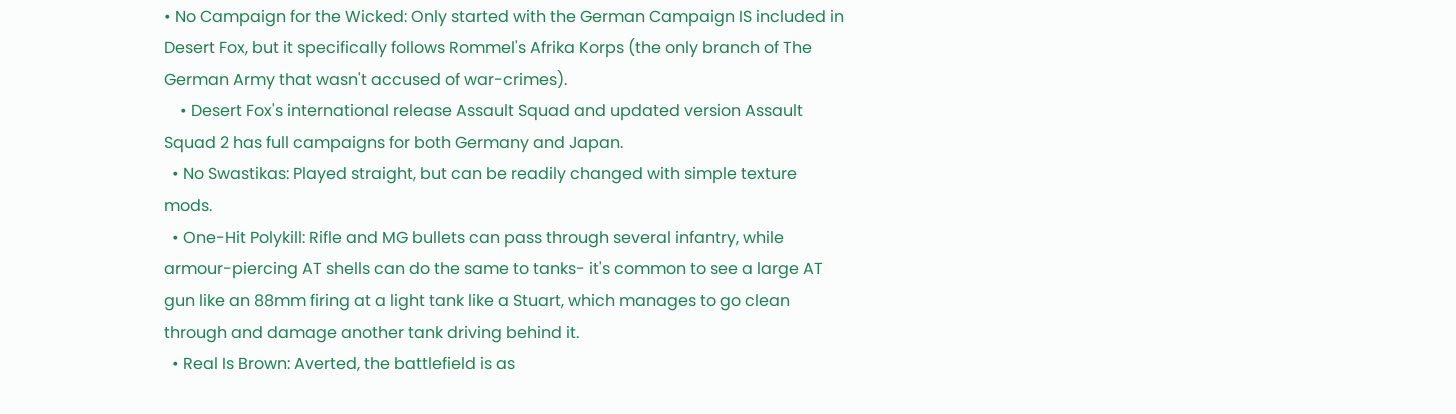• No Campaign for the Wicked: Only started with the German Campaign IS included in Desert Fox, but it specifically follows Rommel's Afrika Korps (the only branch of The German Army that wasn't accused of war-crimes).
    • Desert Fox's international release Assault Squad and updated version Assault Squad 2 has full campaigns for both Germany and Japan.
  • No Swastikas: Played straight, but can be readily changed with simple texture mods.
  • One-Hit Polykill: Rifle and MG bullets can pass through several infantry, while armour-piercing AT shells can do the same to tanks- it's common to see a large AT gun like an 88mm firing at a light tank like a Stuart, which manages to go clean through and damage another tank driving behind it.
  • Real Is Brown: Averted, the battlefield is as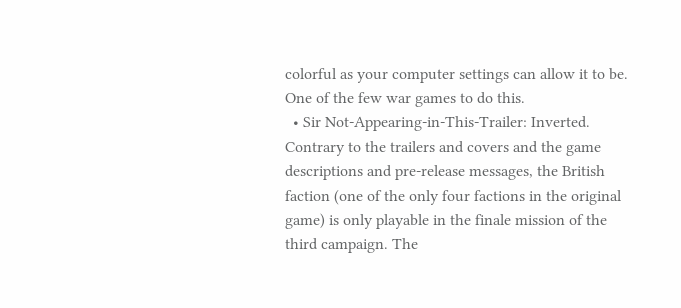colorful as your computer settings can allow it to be. One of the few war games to do this.
  • Sir Not-Appearing-in-This-Trailer: Inverted. Contrary to the trailers and covers and the game descriptions and pre-release messages, the British faction (one of the only four factions in the original game) is only playable in the finale mission of the third campaign. The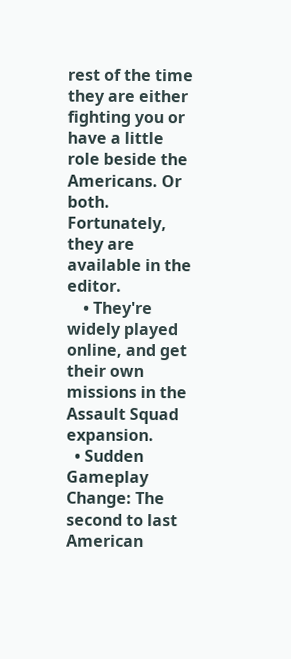rest of the time they are either fighting you or have a little role beside the Americans. Or both. Fortunately, they are available in the editor.
    • They're widely played online, and get their own missions in the Assault Squad expansion.
  • Sudden Gameplay Change: The second to last American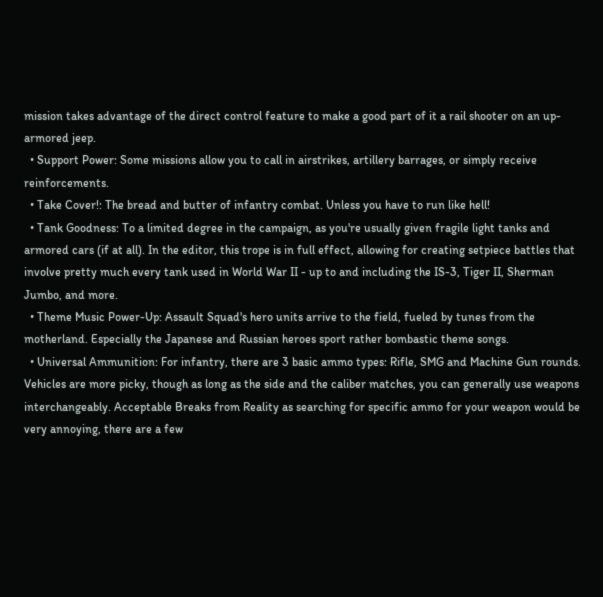mission takes advantage of the direct control feature to make a good part of it a rail shooter on an up-armored jeep.
  • Support Power: Some missions allow you to call in airstrikes, artillery barrages, or simply receive reinforcements.
  • Take Cover!: The bread and butter of infantry combat. Unless you have to run like hell!
  • Tank Goodness: To a limited degree in the campaign, as you're usually given fragile light tanks and armored cars (if at all). In the editor, this trope is in full effect, allowing for creating setpiece battles that involve pretty much every tank used in World War II - up to and including the IS-3, Tiger II, Sherman Jumbo, and more.
  • Theme Music Power-Up: Assault Squad's hero units arrive to the field, fueled by tunes from the motherland. Especially the Japanese and Russian heroes sport rather bombastic theme songs.
  • Universal Ammunition: For infantry, there are 3 basic ammo types: Rifle, SMG and Machine Gun rounds. Vehicles are more picky, though as long as the side and the caliber matches, you can generally use weapons interchangeably. Acceptable Breaks from Reality as searching for specific ammo for your weapon would be very annoying, there are a few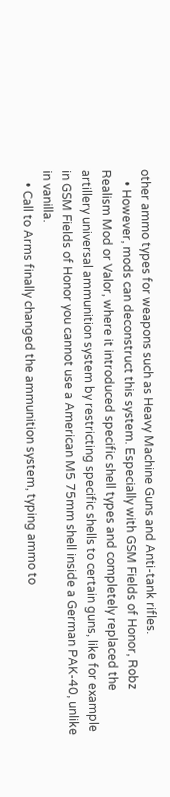other ammo types for weapons such as Heavy Machine Guns and Anti-tank rifles.
    • However, mods can deconstruct this system. Especially with GSM Fields of Honor, Robz Realism Mod or Valor, where it introduced specific shell types and completely replaced the artillery universal ammunition system by restricting specific shells to certain guns, like for example in GSM Fields of Honor you cannot use a American M5 75mm shell inside a German PAK-40, unlike in vanilla.
    • Call to Arms finally changed the ammunition system, typing ammo to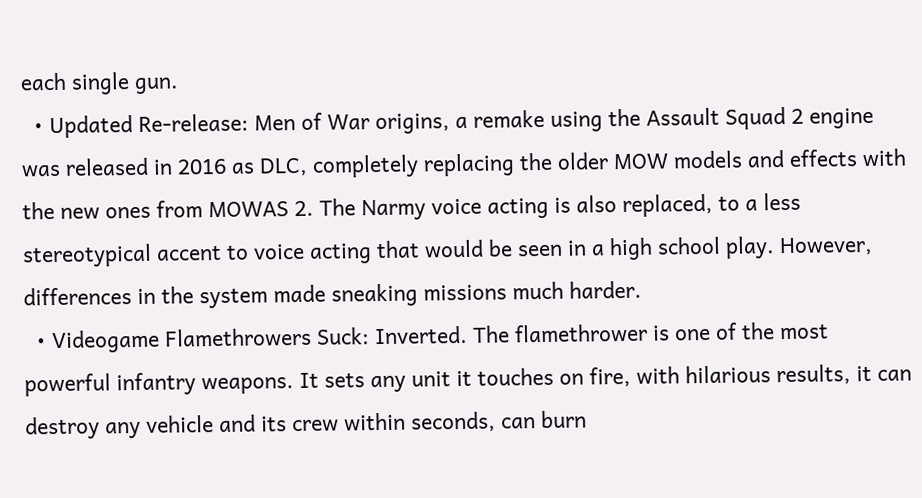each single gun.
  • Updated Re-release: Men of War origins, a remake using the Assault Squad 2 engine was released in 2016 as DLC, completely replacing the older MOW models and effects with the new ones from MOWAS 2. The Narmy voice acting is also replaced, to a less stereotypical accent to voice acting that would be seen in a high school play. However, differences in the system made sneaking missions much harder.
  • Videogame Flamethrowers Suck: Inverted. The flamethrower is one of the most powerful infantry weapons. It sets any unit it touches on fire, with hilarious results, it can destroy any vehicle and its crew within seconds, can burn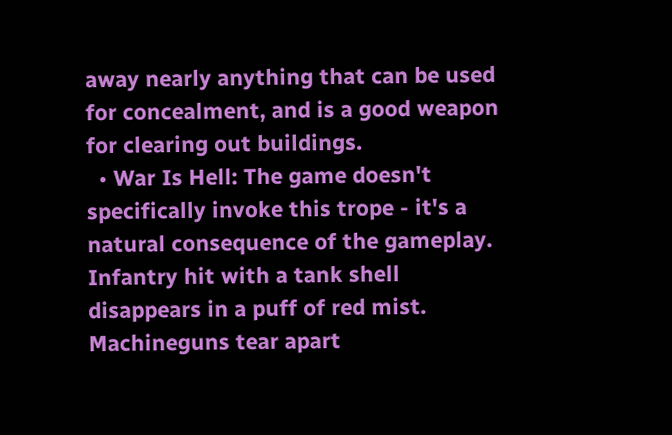away nearly anything that can be used for concealment, and is a good weapon for clearing out buildings.
  • War Is Hell: The game doesn't specifically invoke this trope - it's a natural consequence of the gameplay. Infantry hit with a tank shell disappears in a puff of red mist. Machineguns tear apart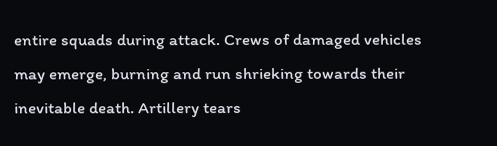entire squads during attack. Crews of damaged vehicles may emerge, burning and run shrieking towards their inevitable death. Artillery tears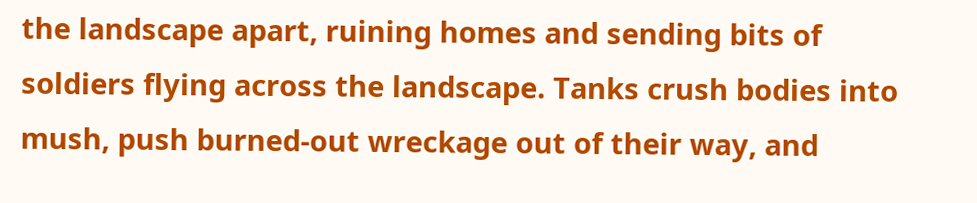the landscape apart, ruining homes and sending bits of soldiers flying across the landscape. Tanks crush bodies into mush, push burned-out wreckage out of their way, and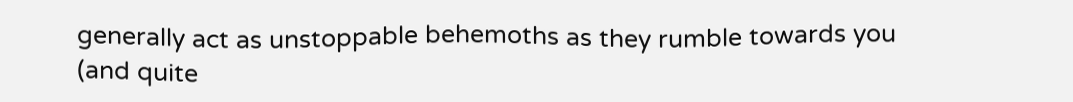generally act as unstoppable behemoths as they rumble towards you (and quite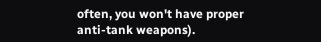often, you won't have proper anti-tank weapons).